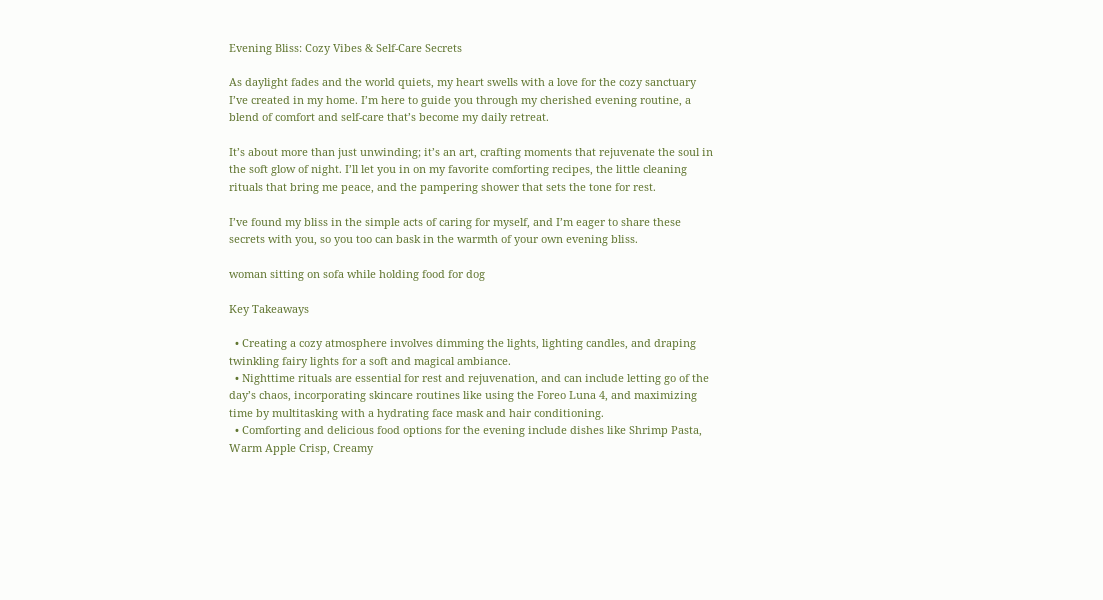Evening Bliss: Cozy Vibes & Self-Care Secrets

As daylight fades and the world quiets, my heart swells with a love for the cozy sanctuary I’ve created in my home. I’m here to guide you through my cherished evening routine, a blend of comfort and self-care that’s become my daily retreat.

It’s about more than just unwinding; it’s an art, crafting moments that rejuvenate the soul in the soft glow of night. I’ll let you in on my favorite comforting recipes, the little cleaning rituals that bring me peace, and the pampering shower that sets the tone for rest.

I’ve found my bliss in the simple acts of caring for myself, and I’m eager to share these secrets with you, so you too can bask in the warmth of your own evening bliss.

woman sitting on sofa while holding food for dog

Key Takeaways

  • Creating a cozy atmosphere involves dimming the lights, lighting candles, and draping twinkling fairy lights for a soft and magical ambiance.
  • Nighttime rituals are essential for rest and rejuvenation, and can include letting go of the day’s chaos, incorporating skincare routines like using the Foreo Luna 4, and maximizing time by multitasking with a hydrating face mask and hair conditioning.
  • Comforting and delicious food options for the evening include dishes like Shrimp Pasta, Warm Apple Crisp, Creamy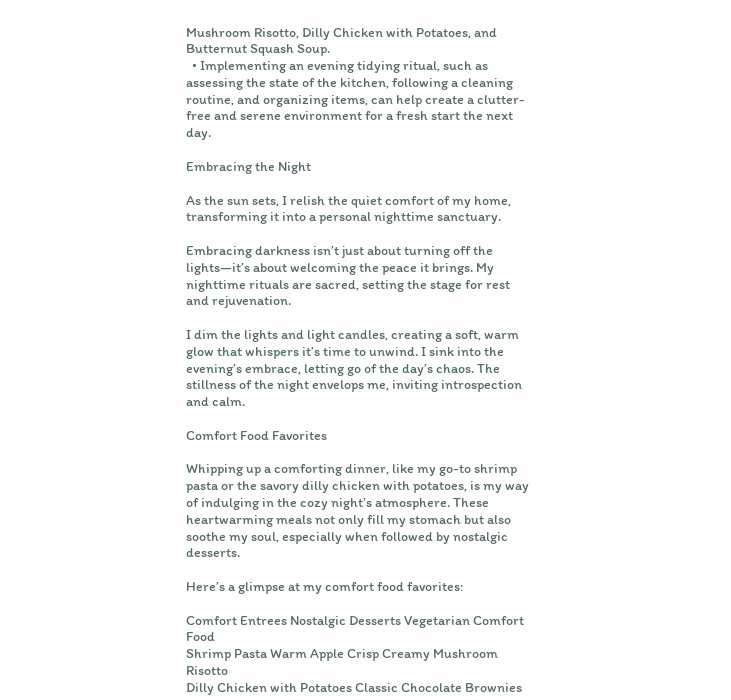Mushroom Risotto, Dilly Chicken with Potatoes, and Butternut Squash Soup.
  • Implementing an evening tidying ritual, such as assessing the state of the kitchen, following a cleaning routine, and organizing items, can help create a clutter-free and serene environment for a fresh start the next day.

Embracing the Night

As the sun sets, I relish the quiet comfort of my home, transforming it into a personal nighttime sanctuary.

Embracing darkness isn’t just about turning off the lights—it’s about welcoming the peace it brings. My nighttime rituals are sacred, setting the stage for rest and rejuvenation.

I dim the lights and light candles, creating a soft, warm glow that whispers it’s time to unwind. I sink into the evening’s embrace, letting go of the day’s chaos. The stillness of the night envelops me, inviting introspection and calm.

Comfort Food Favorites

Whipping up a comforting dinner, like my go-to shrimp pasta or the savory dilly chicken with potatoes, is my way of indulging in the cozy night’s atmosphere. These heartwarming meals not only fill my stomach but also soothe my soul, especially when followed by nostalgic desserts.

Here’s a glimpse at my comfort food favorites:

Comfort Entrees Nostalgic Desserts Vegetarian Comfort Food
Shrimp Pasta Warm Apple Crisp Creamy Mushroom Risotto
Dilly Chicken with Potatoes Classic Chocolate Brownies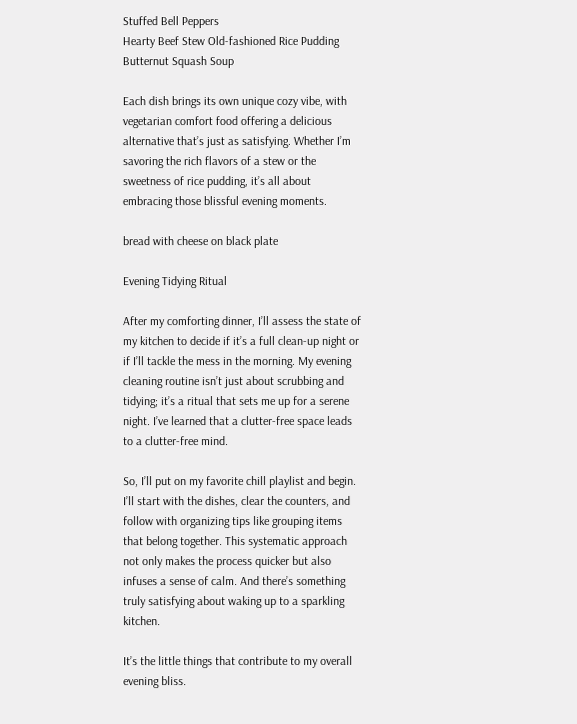Stuffed Bell Peppers
Hearty Beef Stew Old-fashioned Rice Pudding Butternut Squash Soup

Each dish brings its own unique cozy vibe, with vegetarian comfort food offering a delicious alternative that’s just as satisfying. Whether I’m savoring the rich flavors of a stew or the sweetness of rice pudding, it’s all about embracing those blissful evening moments.

bread with cheese on black plate

Evening Tidying Ritual

After my comforting dinner, I’ll assess the state of my kitchen to decide if it’s a full clean-up night or if I’ll tackle the mess in the morning. My evening cleaning routine isn’t just about scrubbing and tidying; it’s a ritual that sets me up for a serene night. I’ve learned that a clutter-free space leads to a clutter-free mind.

So, I’ll put on my favorite chill playlist and begin. I’ll start with the dishes, clear the counters, and follow with organizing tips like grouping items that belong together. This systematic approach not only makes the process quicker but also infuses a sense of calm. And there’s something truly satisfying about waking up to a sparkling kitchen.

It’s the little things that contribute to my overall evening bliss.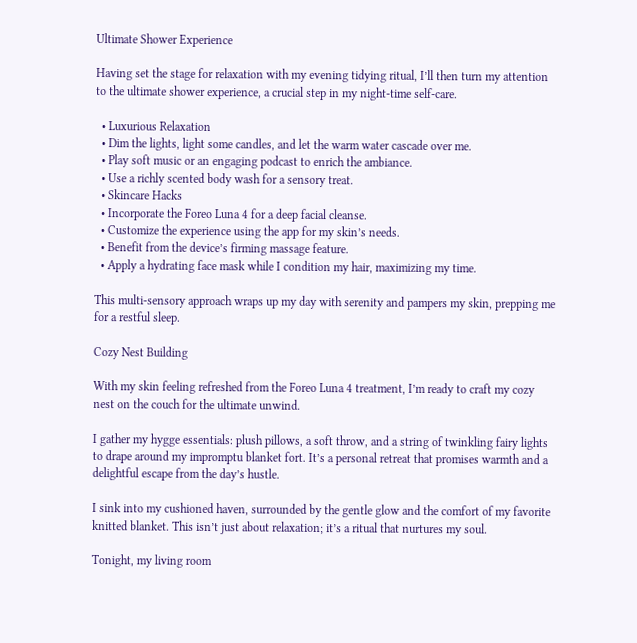Ultimate Shower Experience

Having set the stage for relaxation with my evening tidying ritual, I’ll then turn my attention to the ultimate shower experience, a crucial step in my night-time self-care.

  • Luxurious Relaxation
  • Dim the lights, light some candles, and let the warm water cascade over me.
  • Play soft music or an engaging podcast to enrich the ambiance.
  • Use a richly scented body wash for a sensory treat.
  • Skincare Hacks
  • Incorporate the Foreo Luna 4 for a deep facial cleanse.
  • Customize the experience using the app for my skin’s needs.
  • Benefit from the device’s firming massage feature.
  • Apply a hydrating face mask while I condition my hair, maximizing my time.

This multi-sensory approach wraps up my day with serenity and pampers my skin, prepping me for a restful sleep.

Cozy Nest Building

With my skin feeling refreshed from the Foreo Luna 4 treatment, I’m ready to craft my cozy nest on the couch for the ultimate unwind.

I gather my hygge essentials: plush pillows, a soft throw, and a string of twinkling fairy lights to drape around my impromptu blanket fort. It’s a personal retreat that promises warmth and a delightful escape from the day’s hustle.

I sink into my cushioned haven, surrounded by the gentle glow and the comfort of my favorite knitted blanket. This isn’t just about relaxation; it’s a ritual that nurtures my soul.

Tonight, my living room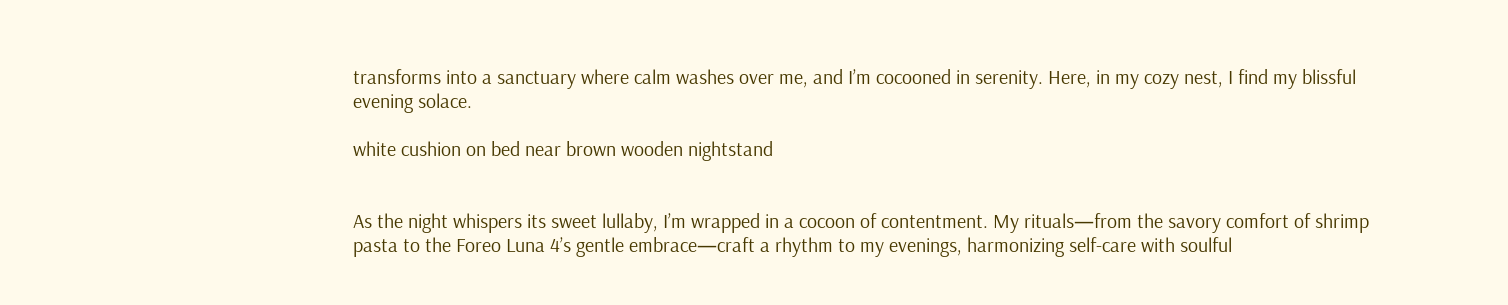transforms into a sanctuary where calm washes over me, and I’m cocooned in serenity. Here, in my cozy nest, I find my blissful evening solace.

white cushion on bed near brown wooden nightstand


As the night whispers its sweet lullaby, I’m wrapped in a cocoon of contentment. My rituals—from the savory comfort of shrimp pasta to the Foreo Luna 4’s gentle embrace—craft a rhythm to my evenings, harmonizing self-care with soulful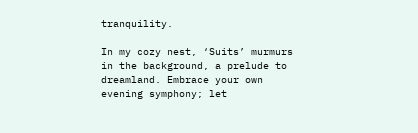tranquility.

In my cozy nest, ‘Suits’ murmurs in the background, a prelude to dreamland. Embrace your own evening symphony; let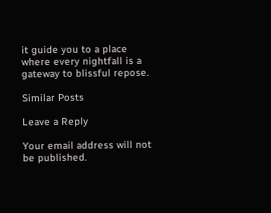it guide you to a place where every nightfall is a gateway to blissful repose.

Similar Posts

Leave a Reply

Your email address will not be published.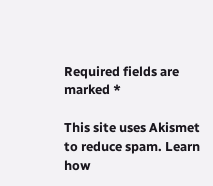Required fields are marked *

This site uses Akismet to reduce spam. Learn how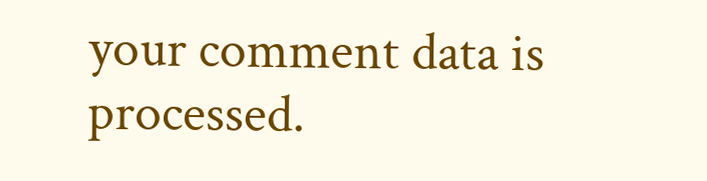your comment data is processed.